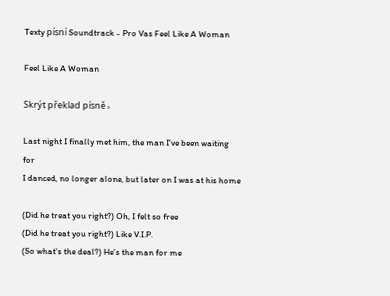Texty písní Soundtrack - Pro Vas Feel Like A Woman

Feel Like A Woman

Skrýt překlad písně ›

Last night I finally met him, the man I've been waiting for
I danced, no longer alone, but later on I was at his home

(Did he treat you right?) Oh, I felt so free
(Did he treat you right?) Like V.I.P.
(So what's the deal?) He's the man for me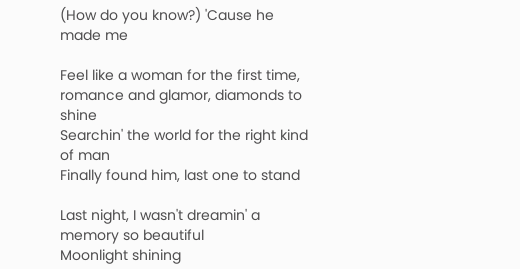(How do you know?) 'Cause he made me

Feel like a woman for the first time,
romance and glamor, diamonds to shine
Searchin' the world for the right kind of man
Finally found him, last one to stand

Last night, I wasn't dreamin' a memory so beautiful
Moonlight shining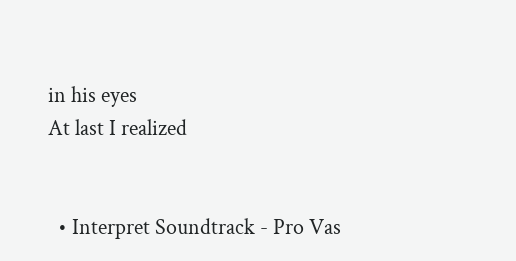in his eyes
At last I realized


  • Interpret Soundtrack - Pro Vas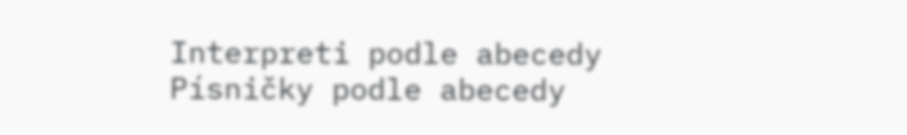Interpreti podle abecedy Písničky podle abecedy